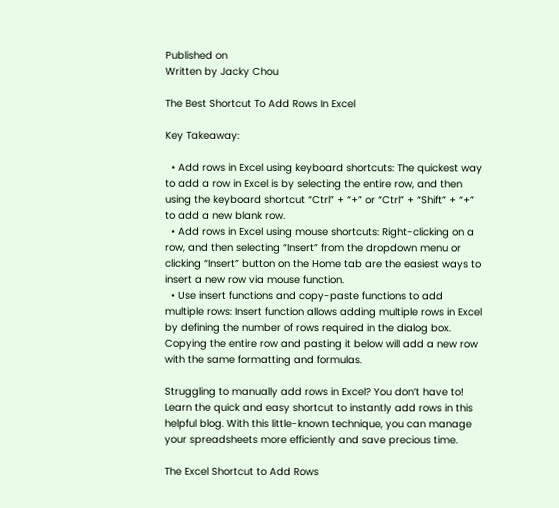Published on
Written by Jacky Chou

The Best Shortcut To Add Rows In Excel

Key Takeaway:

  • Add rows in Excel using keyboard shortcuts: The quickest way to add a row in Excel is by selecting the entire row, and then using the keyboard shortcut “Ctrl” + “+” or “Ctrl” + “Shift” + “+” to add a new blank row.
  • Add rows in Excel using mouse shortcuts: Right-clicking on a row, and then selecting “Insert” from the dropdown menu or clicking “Insert” button on the Home tab are the easiest ways to insert a new row via mouse function.
  • Use insert functions and copy-paste functions to add multiple rows: Insert function allows adding multiple rows in Excel by defining the number of rows required in the dialog box. Copying the entire row and pasting it below will add a new row with the same formatting and formulas.

Struggling to manually add rows in Excel? You don’t have to! Learn the quick and easy shortcut to instantly add rows in this helpful blog. With this little-known technique, you can manage your spreadsheets more efficiently and save precious time.

The Excel Shortcut to Add Rows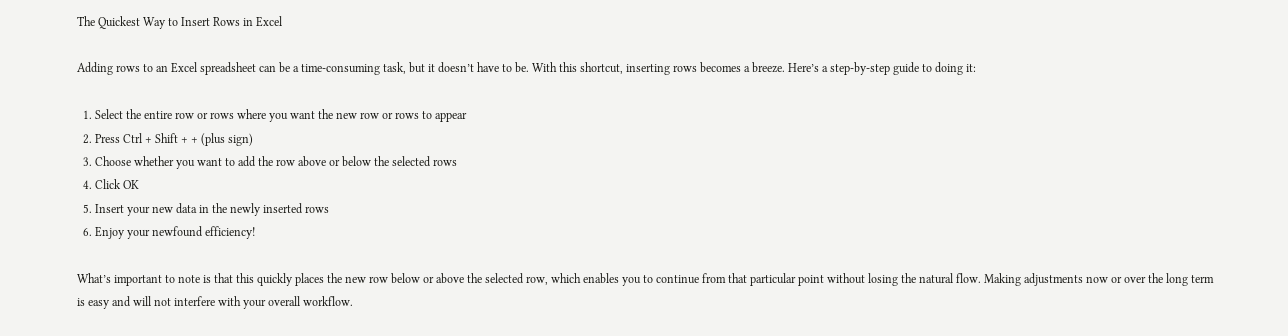The Quickest Way to Insert Rows in Excel

Adding rows to an Excel spreadsheet can be a time-consuming task, but it doesn’t have to be. With this shortcut, inserting rows becomes a breeze. Here’s a step-by-step guide to doing it:

  1. Select the entire row or rows where you want the new row or rows to appear
  2. Press Ctrl + Shift + + (plus sign)
  3. Choose whether you want to add the row above or below the selected rows
  4. Click OK
  5. Insert your new data in the newly inserted rows
  6. Enjoy your newfound efficiency!

What’s important to note is that this quickly places the new row below or above the selected row, which enables you to continue from that particular point without losing the natural flow. Making adjustments now or over the long term is easy and will not interfere with your overall workflow.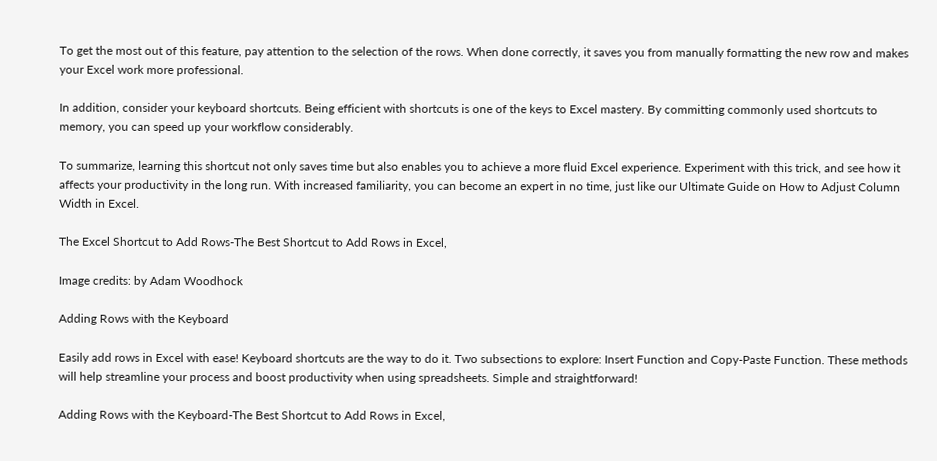To get the most out of this feature, pay attention to the selection of the rows. When done correctly, it saves you from manually formatting the new row and makes your Excel work more professional.

In addition, consider your keyboard shortcuts. Being efficient with shortcuts is one of the keys to Excel mastery. By committing commonly used shortcuts to memory, you can speed up your workflow considerably.

To summarize, learning this shortcut not only saves time but also enables you to achieve a more fluid Excel experience. Experiment with this trick, and see how it affects your productivity in the long run. With increased familiarity, you can become an expert in no time, just like our Ultimate Guide on How to Adjust Column Width in Excel.

The Excel Shortcut to Add Rows-The Best Shortcut to Add Rows in Excel,

Image credits: by Adam Woodhock

Adding Rows with the Keyboard

Easily add rows in Excel with ease! Keyboard shortcuts are the way to do it. Two subsections to explore: Insert Function and Copy-Paste Function. These methods will help streamline your process and boost productivity when using spreadsheets. Simple and straightforward!

Adding Rows with the Keyboard-The Best Shortcut to Add Rows in Excel,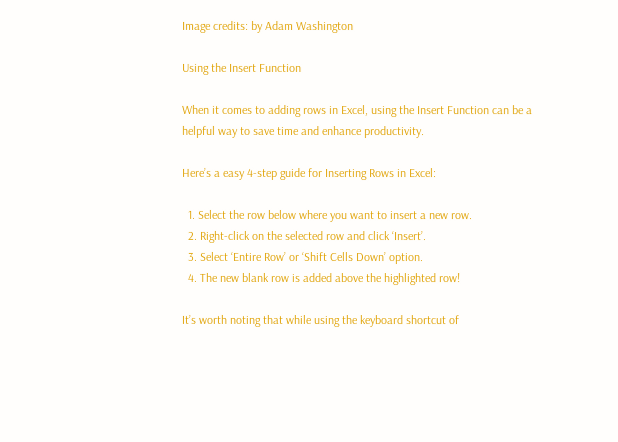Image credits: by Adam Washington

Using the Insert Function

When it comes to adding rows in Excel, using the Insert Function can be a helpful way to save time and enhance productivity.

Here’s a easy 4-step guide for Inserting Rows in Excel:

  1. Select the row below where you want to insert a new row.
  2. Right-click on the selected row and click ‘Insert’.
  3. Select ‘Entire Row’ or ‘Shift Cells Down’ option.
  4. The new blank row is added above the highlighted row!

It’s worth noting that while using the keyboard shortcut of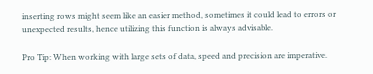inserting rows might seem like an easier method, sometimes it could lead to errors or unexpected results, hence utilizing this function is always advisable.

Pro Tip: When working with large sets of data, speed and precision are imperative.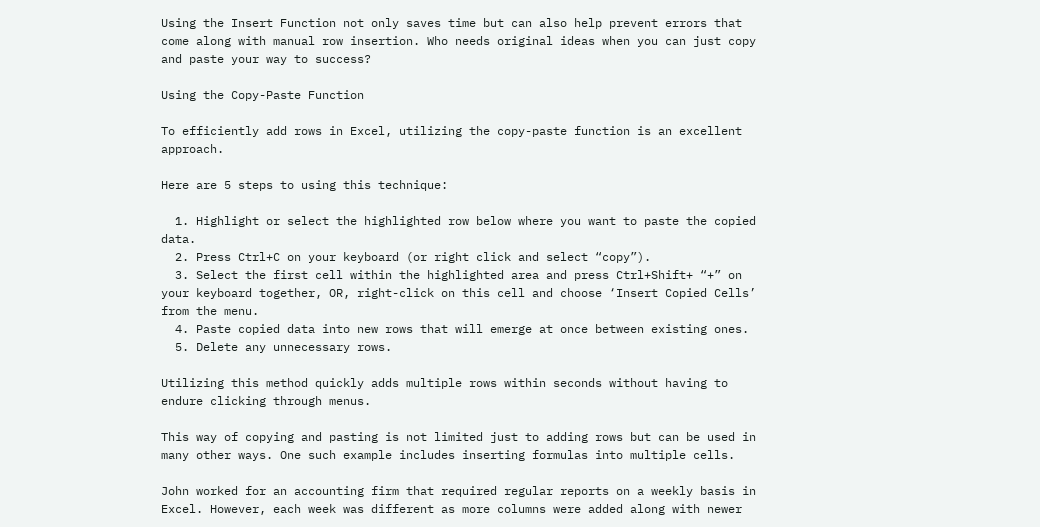Using the Insert Function not only saves time but can also help prevent errors that come along with manual row insertion. Who needs original ideas when you can just copy and paste your way to success?

Using the Copy-Paste Function

To efficiently add rows in Excel, utilizing the copy-paste function is an excellent approach.

Here are 5 steps to using this technique:

  1. Highlight or select the highlighted row below where you want to paste the copied data.
  2. Press Ctrl+C on your keyboard (or right click and select “copy”).
  3. Select the first cell within the highlighted area and press Ctrl+Shift+ “+” on your keyboard together, OR, right-click on this cell and choose ‘Insert Copied Cells’ from the menu.
  4. Paste copied data into new rows that will emerge at once between existing ones.
  5. Delete any unnecessary rows.

Utilizing this method quickly adds multiple rows within seconds without having to endure clicking through menus.

This way of copying and pasting is not limited just to adding rows but can be used in many other ways. One such example includes inserting formulas into multiple cells.

John worked for an accounting firm that required regular reports on a weekly basis in Excel. However, each week was different as more columns were added along with newer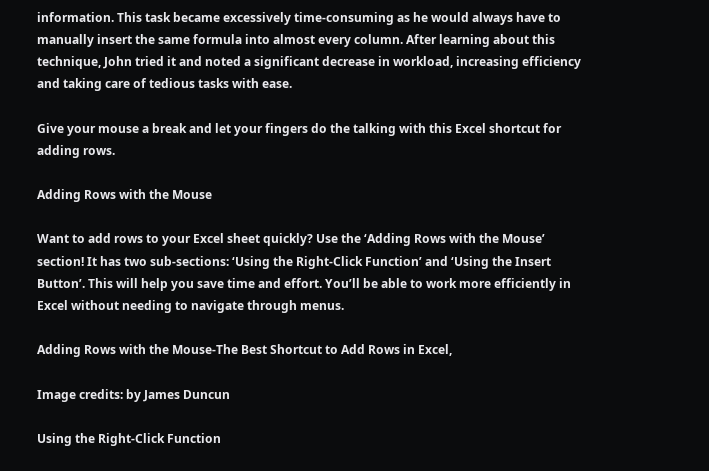information. This task became excessively time-consuming as he would always have to manually insert the same formula into almost every column. After learning about this technique, John tried it and noted a significant decrease in workload, increasing efficiency and taking care of tedious tasks with ease.

Give your mouse a break and let your fingers do the talking with this Excel shortcut for adding rows.

Adding Rows with the Mouse

Want to add rows to your Excel sheet quickly? Use the ‘Adding Rows with the Mouse’ section! It has two sub-sections: ‘Using the Right-Click Function’ and ‘Using the Insert Button’. This will help you save time and effort. You’ll be able to work more efficiently in Excel without needing to navigate through menus.

Adding Rows with the Mouse-The Best Shortcut to Add Rows in Excel,

Image credits: by James Duncun

Using the Right-Click Function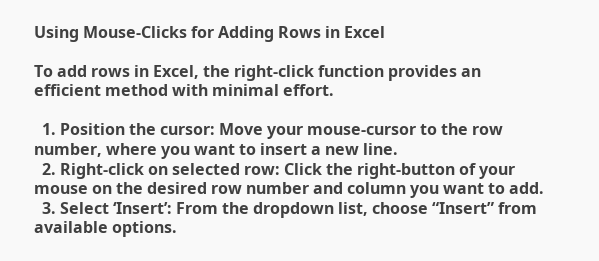Using Mouse-Clicks for Adding Rows in Excel

To add rows in Excel, the right-click function provides an efficient method with minimal effort.

  1. Position the cursor: Move your mouse-cursor to the row number, where you want to insert a new line.
  2. Right-click on selected row: Click the right-button of your mouse on the desired row number and column you want to add.
  3. Select ‘Insert’: From the dropdown list, choose “Insert” from available options.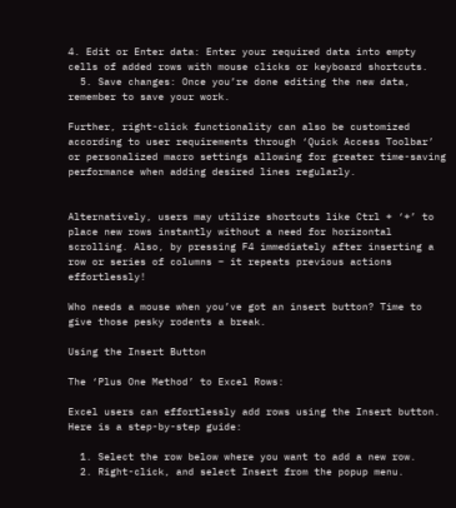4. Edit or Enter data: Enter your required data into empty cells of added rows with mouse clicks or keyboard shortcuts.
  5. Save changes: Once you’re done editing the new data, remember to save your work.

Further, right-click functionality can also be customized according to user requirements through ‘Quick Access Toolbar’ or personalized macro settings allowing for greater time-saving performance when adding desired lines regularly.


Alternatively, users may utilize shortcuts like Ctrl + ‘+’ to place new rows instantly without a need for horizontal scrolling. Also, by pressing F4 immediately after inserting a row or series of columns – it repeats previous actions effortlessly!

Who needs a mouse when you’ve got an insert button? Time to give those pesky rodents a break.

Using the Insert Button

The ‘Plus One Method’ to Excel Rows:

Excel users can effortlessly add rows using the Insert button. Here is a step-by-step guide:

  1. Select the row below where you want to add a new row.
  2. Right-click, and select Insert from the popup menu.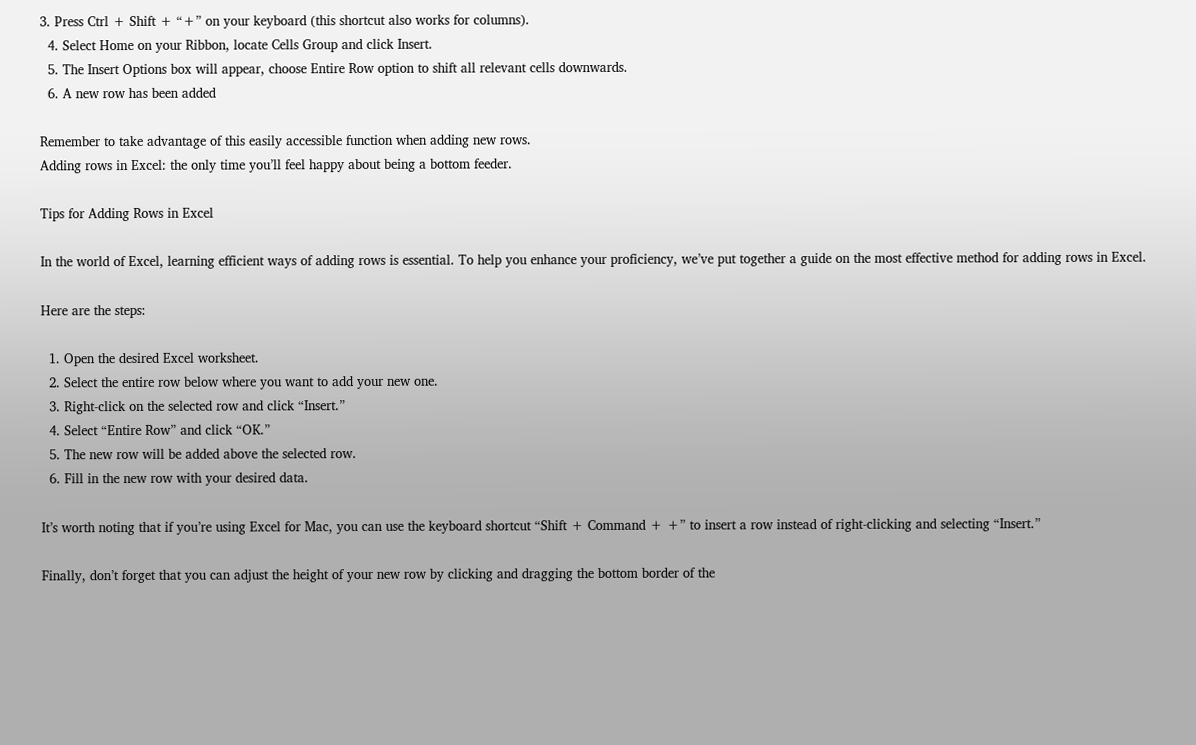3. Press Ctrl + Shift + “+” on your keyboard (this shortcut also works for columns).
  4. Select Home on your Ribbon, locate Cells Group and click Insert.
  5. The Insert Options box will appear, choose Entire Row option to shift all relevant cells downwards.
  6. A new row has been added

Remember to take advantage of this easily accessible function when adding new rows.
Adding rows in Excel: the only time you’ll feel happy about being a bottom feeder.

Tips for Adding Rows in Excel

In the world of Excel, learning efficient ways of adding rows is essential. To help you enhance your proficiency, we’ve put together a guide on the most effective method for adding rows in Excel.

Here are the steps:

  1. Open the desired Excel worksheet.
  2. Select the entire row below where you want to add your new one.
  3. Right-click on the selected row and click “Insert.”
  4. Select “Entire Row” and click “OK.”
  5. The new row will be added above the selected row.
  6. Fill in the new row with your desired data.

It’s worth noting that if you’re using Excel for Mac, you can use the keyboard shortcut “Shift + Command + +” to insert a row instead of right-clicking and selecting “Insert.”

Finally, don’t forget that you can adjust the height of your new row by clicking and dragging the bottom border of the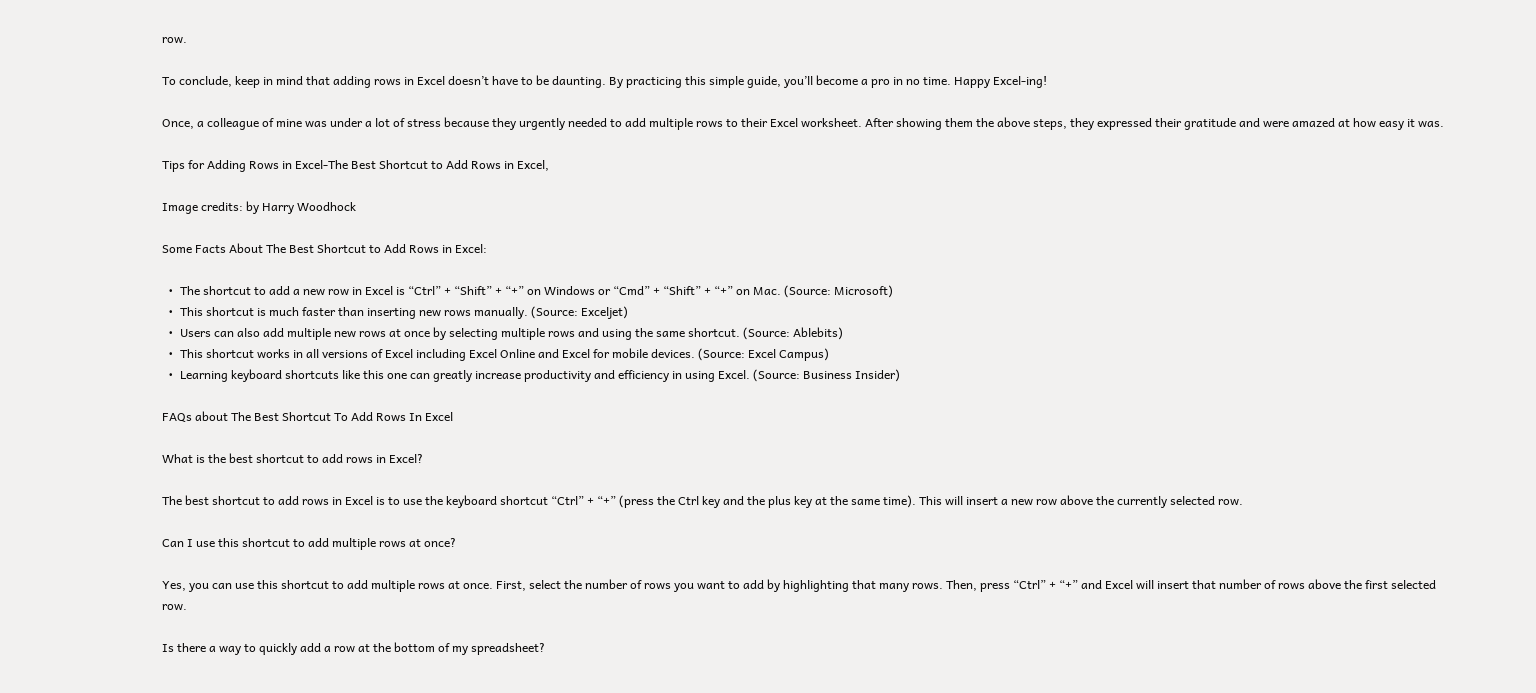row.

To conclude, keep in mind that adding rows in Excel doesn’t have to be daunting. By practicing this simple guide, you’ll become a pro in no time. Happy Excel-ing!

Once, a colleague of mine was under a lot of stress because they urgently needed to add multiple rows to their Excel worksheet. After showing them the above steps, they expressed their gratitude and were amazed at how easy it was.

Tips for Adding Rows in Excel-The Best Shortcut to Add Rows in Excel,

Image credits: by Harry Woodhock

Some Facts About The Best Shortcut to Add Rows in Excel:

  •  The shortcut to add a new row in Excel is “Ctrl” + “Shift” + “+” on Windows or “Cmd” + “Shift” + “+” on Mac. (Source: Microsoft)
  •  This shortcut is much faster than inserting new rows manually. (Source: Exceljet)
  •  Users can also add multiple new rows at once by selecting multiple rows and using the same shortcut. (Source: Ablebits)
  •  This shortcut works in all versions of Excel including Excel Online and Excel for mobile devices. (Source: Excel Campus)
  •  Learning keyboard shortcuts like this one can greatly increase productivity and efficiency in using Excel. (Source: Business Insider)

FAQs about The Best Shortcut To Add Rows In Excel

What is the best shortcut to add rows in Excel?

The best shortcut to add rows in Excel is to use the keyboard shortcut “Ctrl” + “+” (press the Ctrl key and the plus key at the same time). This will insert a new row above the currently selected row.

Can I use this shortcut to add multiple rows at once?

Yes, you can use this shortcut to add multiple rows at once. First, select the number of rows you want to add by highlighting that many rows. Then, press “Ctrl” + “+” and Excel will insert that number of rows above the first selected row.

Is there a way to quickly add a row at the bottom of my spreadsheet?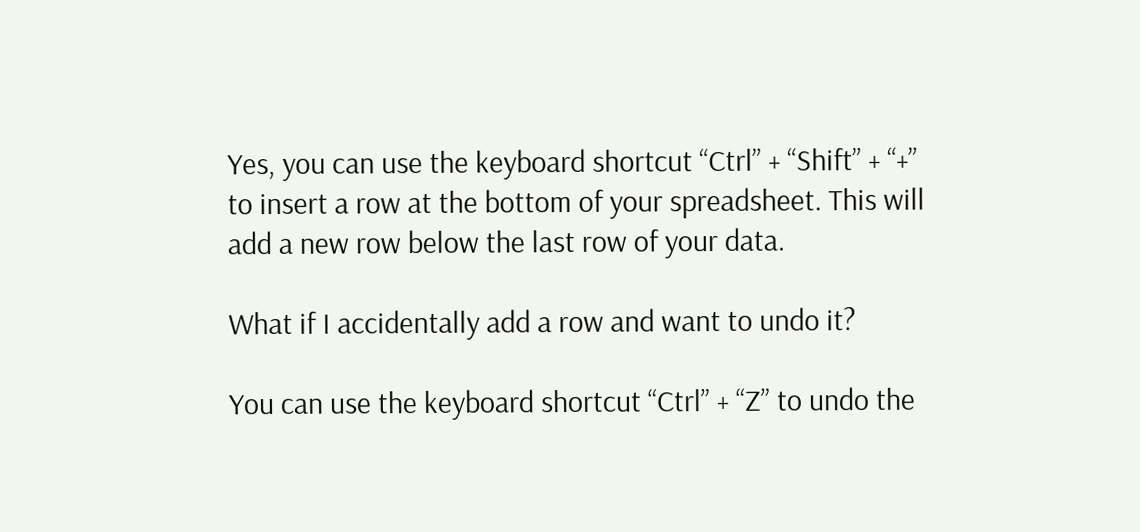Yes, you can use the keyboard shortcut “Ctrl” + “Shift” + “+” to insert a row at the bottom of your spreadsheet. This will add a new row below the last row of your data.

What if I accidentally add a row and want to undo it?

You can use the keyboard shortcut “Ctrl” + “Z” to undo the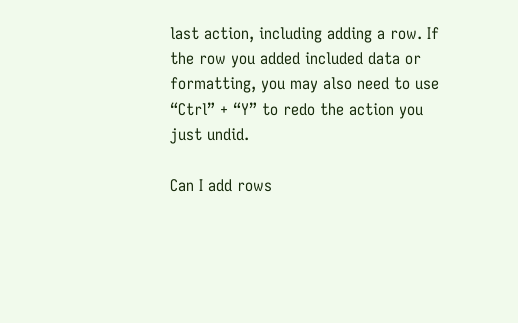last action, including adding a row. If the row you added included data or formatting, you may also need to use “Ctrl” + “Y” to redo the action you just undid.

Can I add rows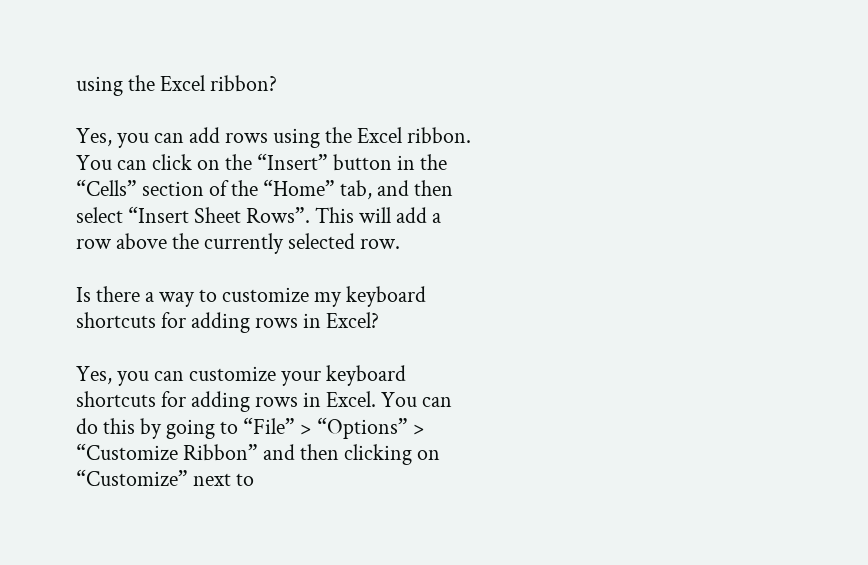using the Excel ribbon?

Yes, you can add rows using the Excel ribbon. You can click on the “Insert” button in the “Cells” section of the “Home” tab, and then select “Insert Sheet Rows”. This will add a row above the currently selected row.

Is there a way to customize my keyboard shortcuts for adding rows in Excel?

Yes, you can customize your keyboard shortcuts for adding rows in Excel. You can do this by going to “File” > “Options” > “Customize Ribbon” and then clicking on “Customize” next to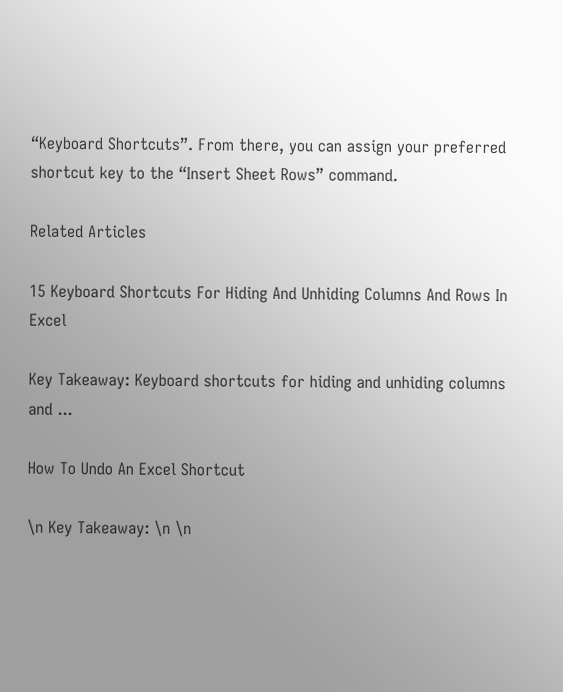“Keyboard Shortcuts”. From there, you can assign your preferred shortcut key to the “Insert Sheet Rows” command.

Related Articles

15 Keyboard Shortcuts For Hiding And Unhiding Columns And Rows In Excel

Key Takeaway: Keyboard shortcuts for hiding and unhiding columns and ...

How To Undo An Excel Shortcut

\n Key Takeaway: \n \n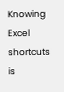Knowing Excel shortcuts is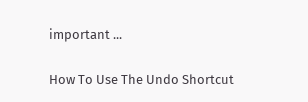important ...

How To Use The Undo Shortcut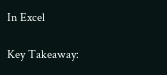In Excel

Key Takeaway: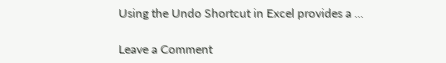Using the Undo Shortcut in Excel provides a ...

Leave a Comment